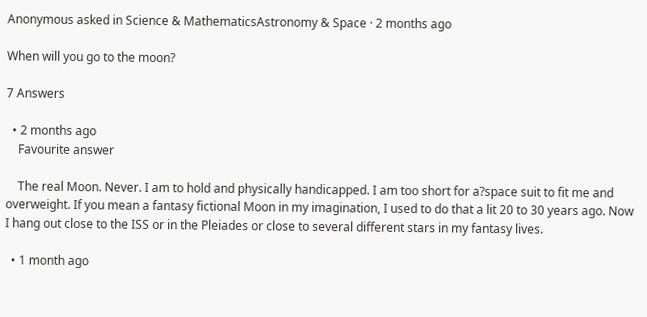Anonymous asked in Science & MathematicsAstronomy & Space · 2 months ago

When will you go to the moon?

7 Answers

  • 2 months ago
    Favourite answer

    The real Moon. Never. I am to hold and physically handicapped. I am too short for a?space suit to fit me and overweight. If you mean a fantasy fictional Moon in my imagination, I used to do that a lit 20 to 30 years ago. Now I hang out close to the ISS or in the Pleiades or close to several different stars in my fantasy lives.

  • 1 month ago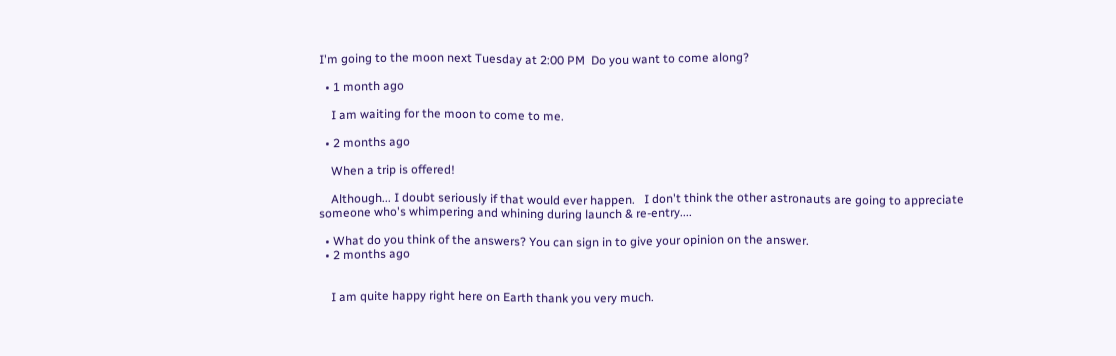I'm going to the moon next Tuesday at 2:00 PM  Do you want to come along?

  • 1 month ago

    I am waiting for the moon to come to me.

  • 2 months ago

    When a trip is offered!

    Although... I doubt seriously if that would ever happen.   I don't think the other astronauts are going to appreciate someone who's whimpering and whining during launch & re-entry....

  • What do you think of the answers? You can sign in to give your opinion on the answer.
  • 2 months ago


    I am quite happy right here on Earth thank you very much.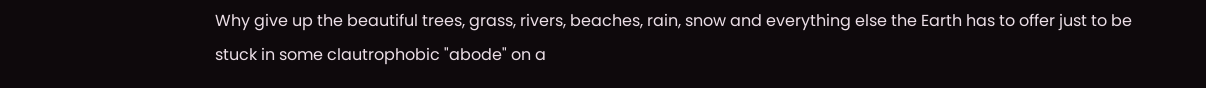Why give up the beautiful trees, grass, rivers, beaches, rain, snow and everything else the Earth has to offer just to be stuck in some clautrophobic "abode" on a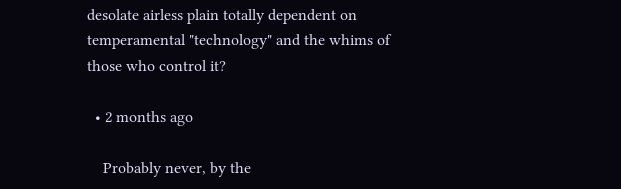desolate airless plain totally dependent on temperamental "technology" and the whims of those who control it?

  • 2 months ago

    Probably never, by the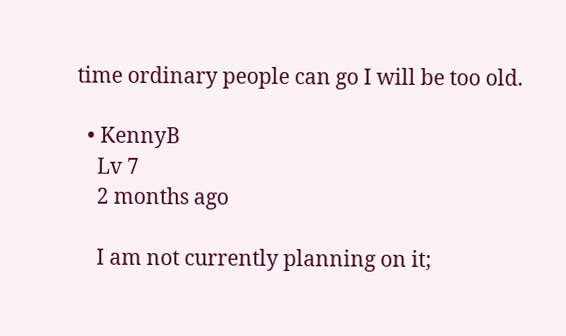time ordinary people can go I will be too old.

  • KennyB
    Lv 7
    2 months ago

    I am not currently planning on it;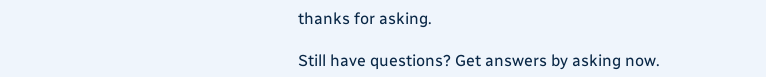thanks for asking.

Still have questions? Get answers by asking now.